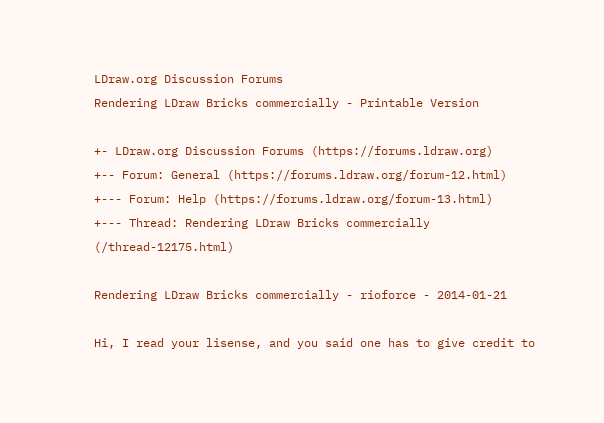LDraw.org Discussion Forums
Rendering LDraw Bricks commercially - Printable Version

+- LDraw.org Discussion Forums (https://forums.ldraw.org)
+-- Forum: General (https://forums.ldraw.org/forum-12.html)
+--- Forum: Help (https://forums.ldraw.org/forum-13.html)
+--- Thread: Rendering LDraw Bricks commercially (/thread-12175.html)

Rendering LDraw Bricks commercially - rioforce - 2014-01-21

Hi, I read your lisense, and you said one has to give credit to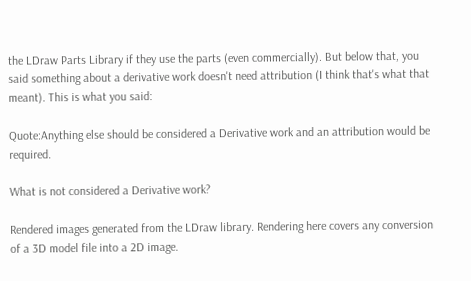the LDraw Parts Library if they use the parts (even commercially). But below that, you said something about a derivative work doesn't need attribution (I think that's what that meant). This is what you said:

Quote:Anything else should be considered a Derivative work and an attribution would be required.

What is not considered a Derivative work?

Rendered images generated from the LDraw library. Rendering here covers any conversion of a 3D model file into a 2D image.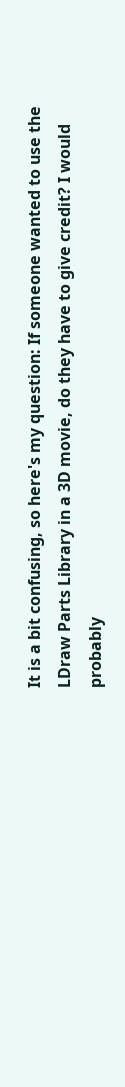It is a bit confusing, so here's my question: If someone wanted to use the LDraw Parts Library in a 3D movie, do they have to give credit? I would probably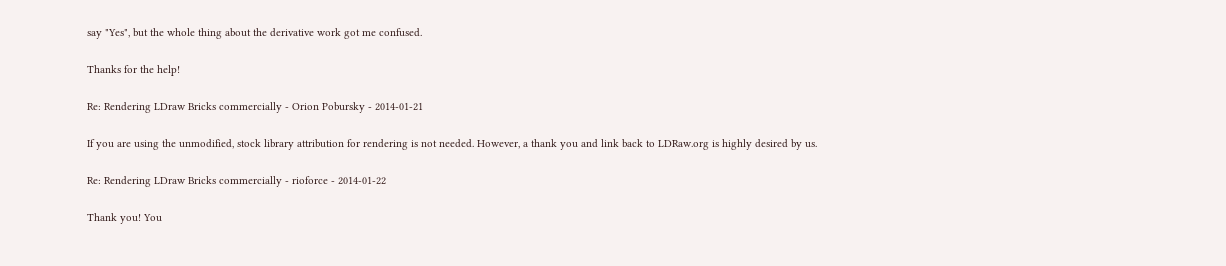say "Yes", but the whole thing about the derivative work got me confused.

Thanks for the help!

Re: Rendering LDraw Bricks commercially - Orion Pobursky - 2014-01-21

If you are using the unmodified, stock library attribution for rendering is not needed. However, a thank you and link back to LDRaw.org is highly desired by us.

Re: Rendering LDraw Bricks commercially - rioforce - 2014-01-22

Thank you! You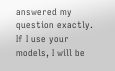answered my question exactly. If I use your models, I will be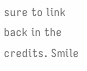sure to link back in the credits. Smile